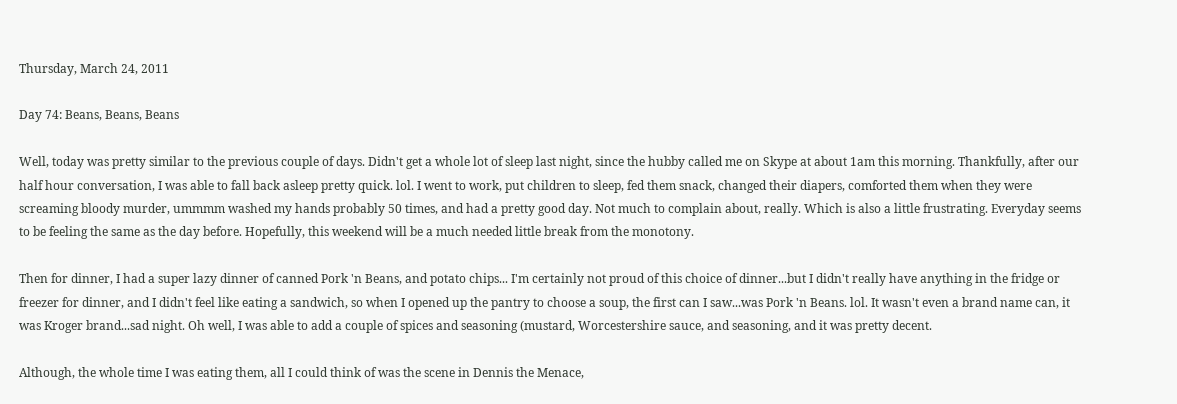Thursday, March 24, 2011

Day 74: Beans, Beans, Beans

Well, today was pretty similar to the previous couple of days. Didn't get a whole lot of sleep last night, since the hubby called me on Skype at about 1am this morning. Thankfully, after our half hour conversation, I was able to fall back asleep pretty quick. lol. I went to work, put children to sleep, fed them snack, changed their diapers, comforted them when they were screaming bloody murder, ummmm washed my hands probably 50 times, and had a pretty good day. Not much to complain about, really. Which is also a little frustrating. Everyday seems to be feeling the same as the day before. Hopefully, this weekend will be a much needed little break from the monotony.

Then for dinner, I had a super lazy dinner of canned Pork 'n Beans, and potato chips... I'm certainly not proud of this choice of dinner...but I didn't really have anything in the fridge or freezer for dinner, and I didn't feel like eating a sandwich, so when I opened up the pantry to choose a soup, the first can I saw...was Pork 'n Beans. lol. It wasn't even a brand name can, it was Kroger brand...sad night. Oh well, I was able to add a couple of spices and seasoning (mustard, Worcestershire sauce, and seasoning, and it was pretty decent.

Although, the whole time I was eating them, all I could think of was the scene in Dennis the Menace,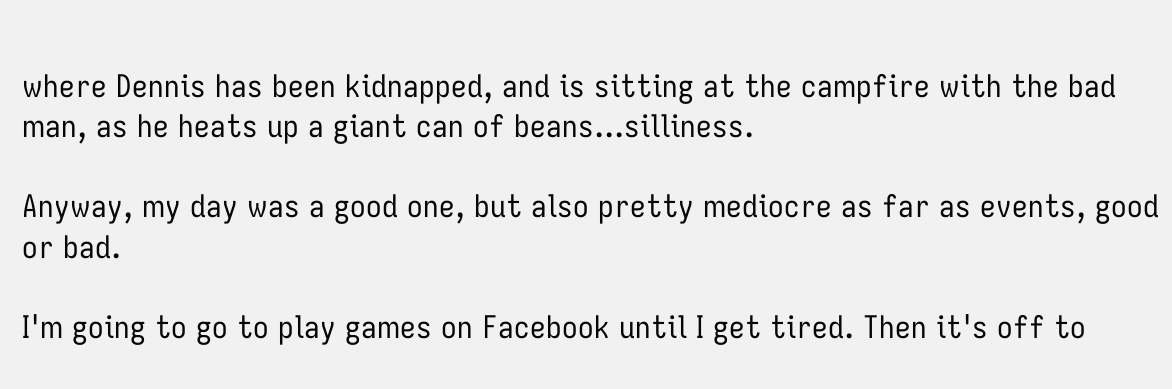where Dennis has been kidnapped, and is sitting at the campfire with the bad man, as he heats up a giant can of beans...silliness.

Anyway, my day was a good one, but also pretty mediocre as far as events, good or bad.

I'm going to go to play games on Facebook until I get tired. Then it's off to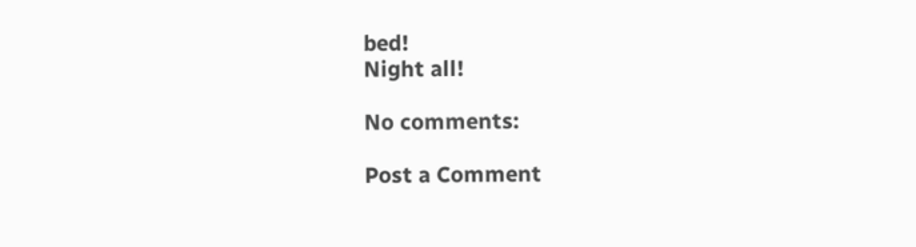bed!
Night all!

No comments:

Post a Comment